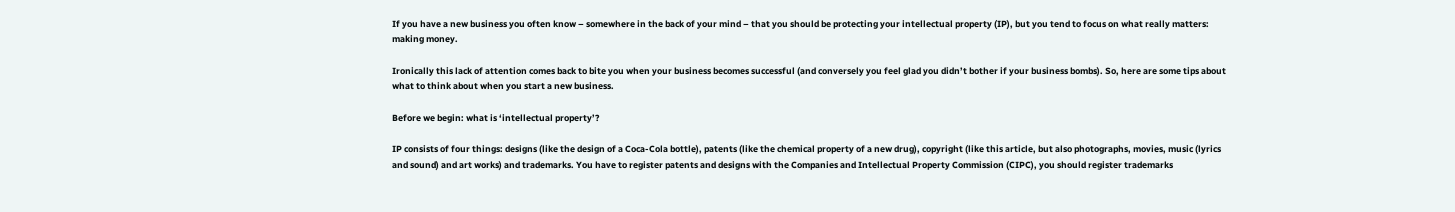If you have a new business you often know – somewhere in the back of your mind – that you should be protecting your intellectual property (IP), but you tend to focus on what really matters: making money.

Ironically this lack of attention comes back to bite you when your business becomes successful (and conversely you feel glad you didn’t bother if your business bombs). So, here are some tips about what to think about when you start a new business.

Before we begin: what is ‘intellectual property’?

IP consists of four things: designs (like the design of a Coca-Cola bottle), patents (like the chemical property of a new drug), copyright (like this article, but also photographs, movies, music (lyrics and sound) and art works) and trademarks. You have to register patents and designs with the Companies and Intellectual Property Commission (CIPC), you should register trademarks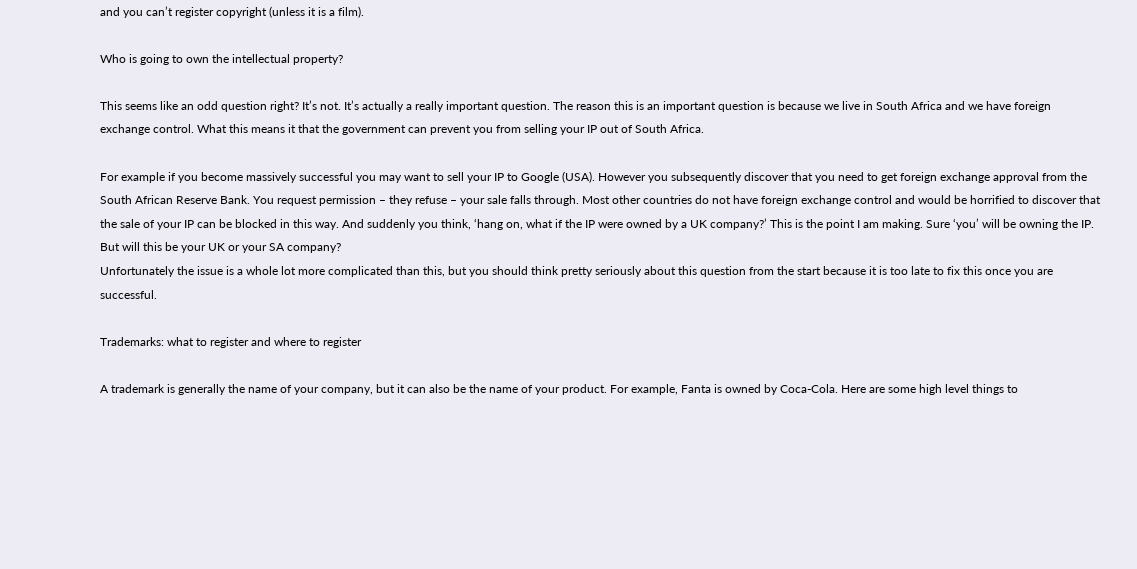and you can’t register copyright (unless it is a film).

Who is going to own the intellectual property?

This seems like an odd question right? It’s not. It’s actually a really important question. The reason this is an important question is because we live in South Africa and we have foreign exchange control. What this means it that the government can prevent you from selling your IP out of South Africa.

For example if you become massively successful you may want to sell your IP to Google (USA). However you subsequently discover that you need to get foreign exchange approval from the South African Reserve Bank. You request permission – they refuse – your sale falls through. Most other countries do not have foreign exchange control and would be horrified to discover that the sale of your IP can be blocked in this way. And suddenly you think, ‘hang on, what if the IP were owned by a UK company?’ This is the point I am making. Sure ‘you’ will be owning the IP. But will this be your UK or your SA company?
Unfortunately the issue is a whole lot more complicated than this, but you should think pretty seriously about this question from the start because it is too late to fix this once you are successful.

Trademarks: what to register and where to register

A trademark is generally the name of your company, but it can also be the name of your product. For example, Fanta is owned by Coca-Cola. Here are some high level things to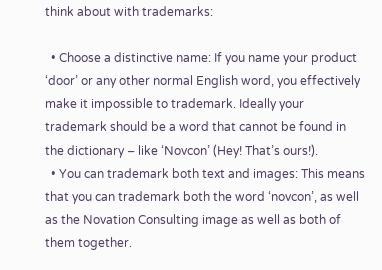think about with trademarks:

  • Choose a distinctive name: If you name your product ‘door’ or any other normal English word, you effectively make it impossible to trademark. Ideally your trademark should be a word that cannot be found in the dictionary – like ‘Novcon’ (Hey! That’s ours!).
  • You can trademark both text and images: This means that you can trademark both the word ‘novcon’, as well as the Novation Consulting image as well as both of them together.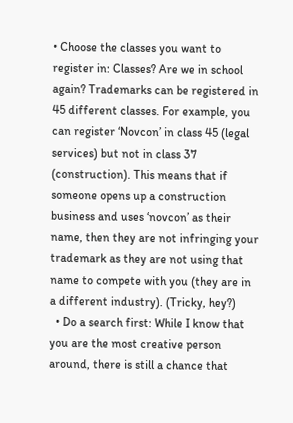• Choose the classes you want to register in: Classes? Are we in school again? Trademarks can be registered in 45 different classes. For example, you can register ‘Novcon’ in class 45 (legal services) but not in class 37 (construction). This means that if someone opens up a construction business and uses ‘novcon’ as their name, then they are not infringing your trademark as they are not using that name to compete with you (they are in a different industry). (Tricky, hey?)
  • Do a search first: While I know that you are the most creative person around, there is still a chance that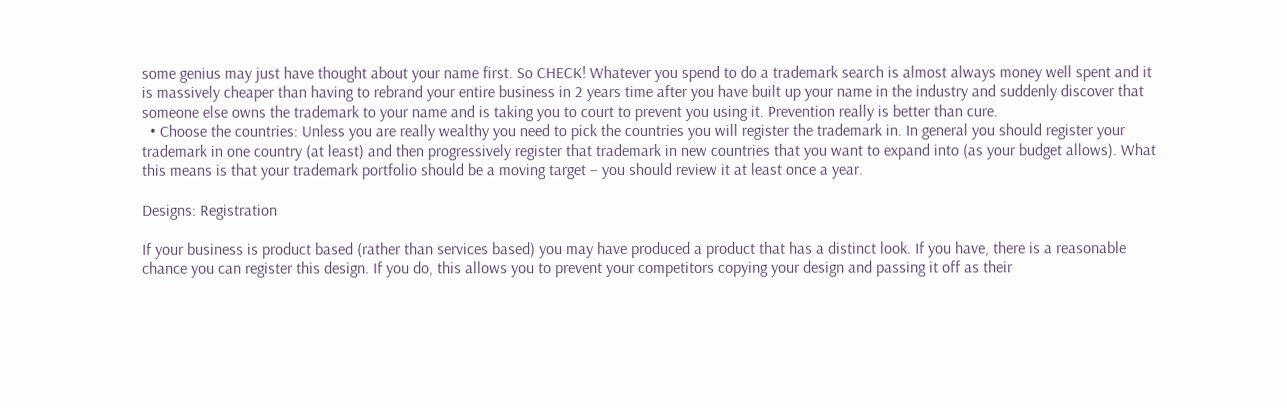some genius may just have thought about your name first. So CHECK! Whatever you spend to do a trademark search is almost always money well spent and it is massively cheaper than having to rebrand your entire business in 2 years time after you have built up your name in the industry and suddenly discover that someone else owns the trademark to your name and is taking you to court to prevent you using it. Prevention really is better than cure.
  • Choose the countries: Unless you are really wealthy you need to pick the countries you will register the trademark in. In general you should register your trademark in one country (at least) and then progressively register that trademark in new countries that you want to expand into (as your budget allows). What this means is that your trademark portfolio should be a moving target – you should review it at least once a year.

Designs: Registration

If your business is product based (rather than services based) you may have produced a product that has a distinct look. If you have, there is a reasonable chance you can register this design. If you do, this allows you to prevent your competitors copying your design and passing it off as their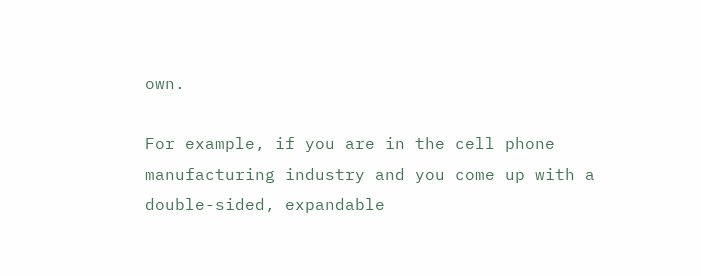own.

For example, if you are in the cell phone manufacturing industry and you come up with a double-sided, expandable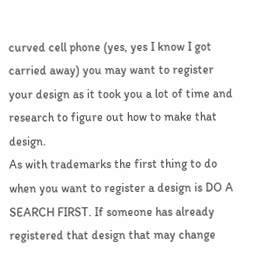curved cell phone (yes, yes I know I got carried away) you may want to register your design as it took you a lot of time and research to figure out how to make that design.
As with trademarks the first thing to do when you want to register a design is DO A SEARCH FIRST. If someone has already registered that design that may change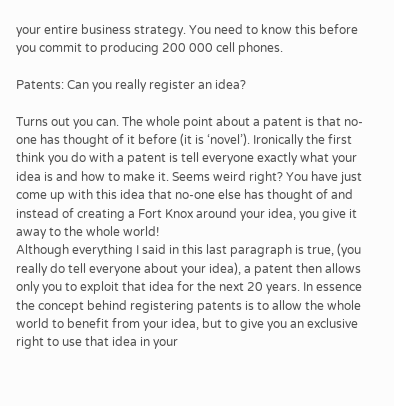your entire business strategy. You need to know this before you commit to producing 200 000 cell phones.

Patents: Can you really register an idea?

Turns out you can. The whole point about a patent is that no-one has thought of it before (it is ‘novel’). Ironically the first think you do with a patent is tell everyone exactly what your idea is and how to make it. Seems weird right? You have just come up with this idea that no-one else has thought of and instead of creating a Fort Knox around your idea, you give it away to the whole world!
Although everything I said in this last paragraph is true, (you really do tell everyone about your idea), a patent then allows only you to exploit that idea for the next 20 years. In essence the concept behind registering patents is to allow the whole world to benefit from your idea, but to give you an exclusive right to use that idea in your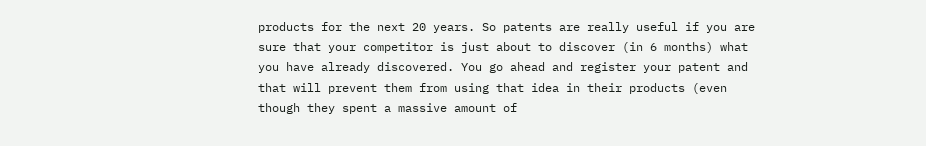products for the next 20 years. So patents are really useful if you are sure that your competitor is just about to discover (in 6 months) what you have already discovered. You go ahead and register your patent and that will prevent them from using that idea in their products (even though they spent a massive amount of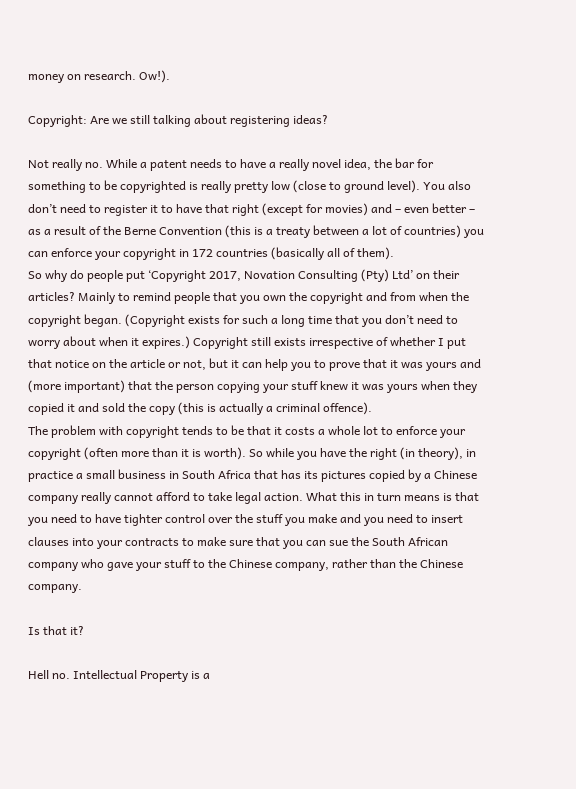money on research. Ow!).

Copyright: Are we still talking about registering ideas?

Not really no. While a patent needs to have a really novel idea, the bar for something to be copyrighted is really pretty low (close to ground level). You also don’t need to register it to have that right (except for movies) and – even better – as a result of the Berne Convention (this is a treaty between a lot of countries) you can enforce your copyright in 172 countries (basically all of them).
So why do people put ‘Copyright 2017, Novation Consulting (Pty) Ltd’ on their articles? Mainly to remind people that you own the copyright and from when the copyright began. (Copyright exists for such a long time that you don’t need to worry about when it expires.) Copyright still exists irrespective of whether I put that notice on the article or not, but it can help you to prove that it was yours and (more important) that the person copying your stuff knew it was yours when they copied it and sold the copy (this is actually a criminal offence).
The problem with copyright tends to be that it costs a whole lot to enforce your copyright (often more than it is worth). So while you have the right (in theory), in practice a small business in South Africa that has its pictures copied by a Chinese company really cannot afford to take legal action. What this in turn means is that you need to have tighter control over the stuff you make and you need to insert clauses into your contracts to make sure that you can sue the South African company who gave your stuff to the Chinese company, rather than the Chinese company.

Is that it?

Hell no. Intellectual Property is a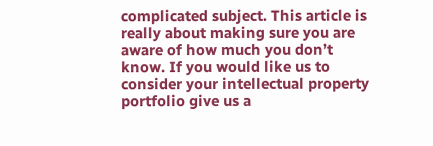complicated subject. This article is really about making sure you are aware of how much you don’t know. If you would like us to consider your intellectual property portfolio give us a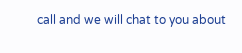call and we will chat to you about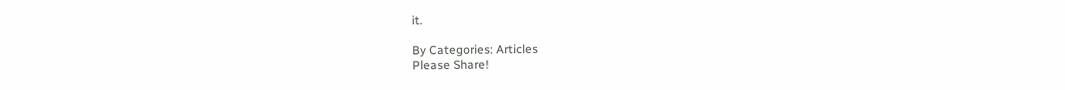it.

By Categories: Articles
Please Share!